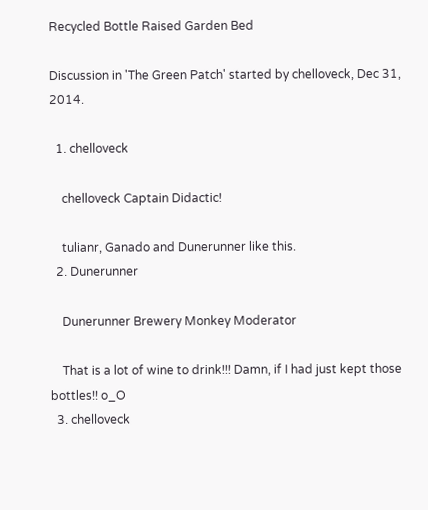Recycled Bottle Raised Garden Bed

Discussion in 'The Green Patch' started by chelloveck, Dec 31, 2014.

  1. chelloveck

    chelloveck Captain Didactic!

    tulianr, Ganado and Dunerunner like this.
  2. Dunerunner

    Dunerunner Brewery Monkey Moderator

    That is a lot of wine to drink!!! Damn, if I had just kept those bottles!! o_O
  3. chelloveck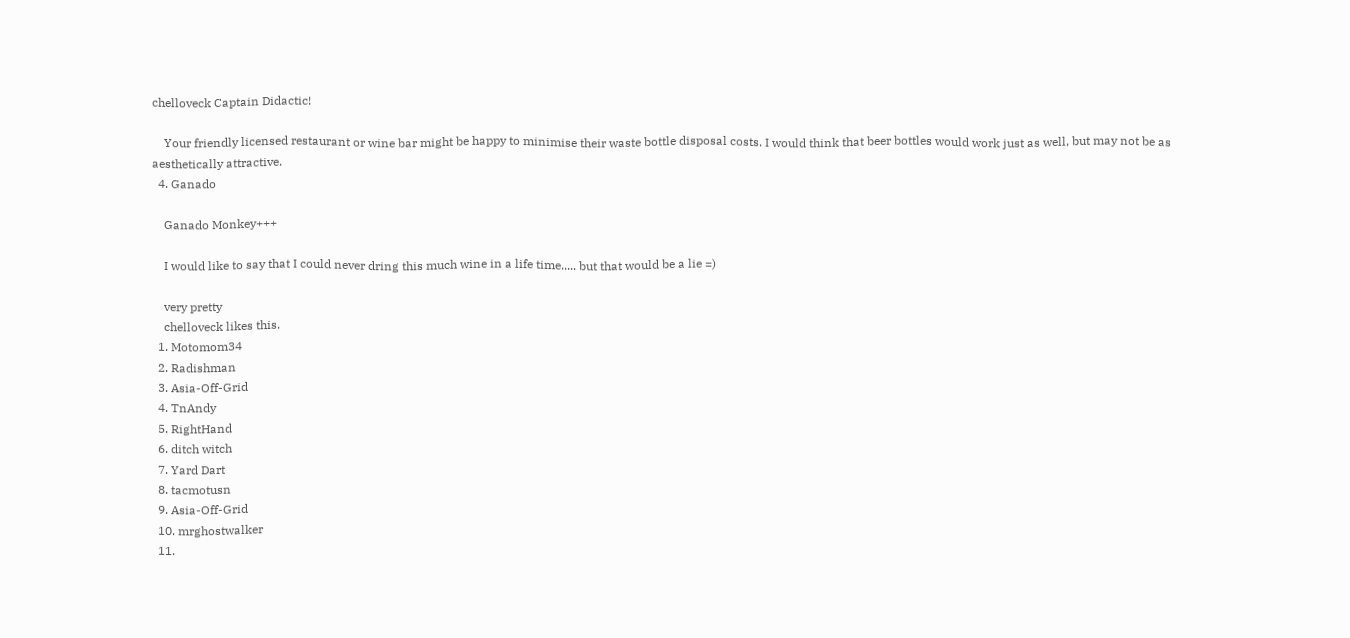chelloveck Captain Didactic!

    Your friendly licensed restaurant or wine bar might be happy to minimise their waste bottle disposal costs. I would think that beer bottles would work just as well, but may not be as aesthetically attractive.
  4. Ganado

    Ganado Monkey+++

    I would like to say that I could never dring this much wine in a life time..... but that would be a lie =)

    very pretty
    chelloveck likes this.
  1. Motomom34
  2. Radishman
  3. Asia-Off-Grid
  4. TnAndy
  5. RightHand
  6. ditch witch
  7. Yard Dart
  8. tacmotusn
  9. Asia-Off-Grid
  10. mrghostwalker
  11.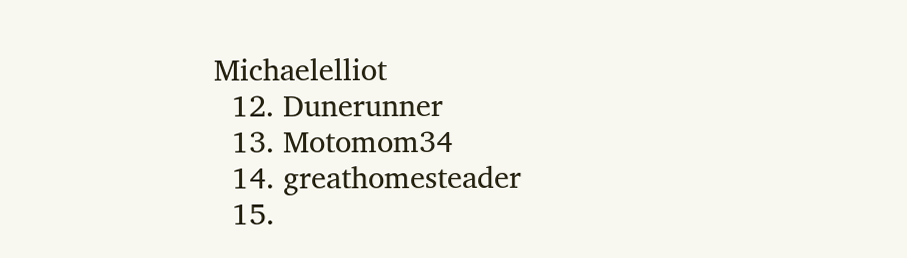Michaelelliot
  12. Dunerunner
  13. Motomom34
  14. greathomesteader
  15.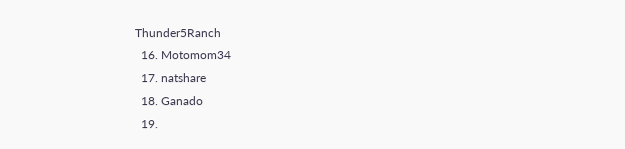Thunder5Ranch
  16. Motomom34
  17. natshare
  18. Ganado
  19.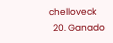chelloveck
  20. Ganado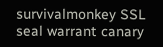survivalmonkey SSL seal warrant canary